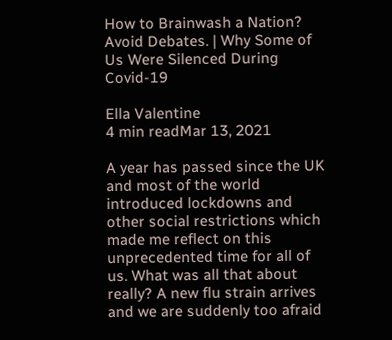How to Brainwash a Nation? Avoid Debates. | Why Some of Us Were Silenced During Covid-19

Ella Valentine
4 min readMar 13, 2021

A year has passed since the UK and most of the world introduced lockdowns and other social restrictions which made me reflect on this unprecedented time for all of us. What was all that about really? A new flu strain arrives and we are suddenly too afraid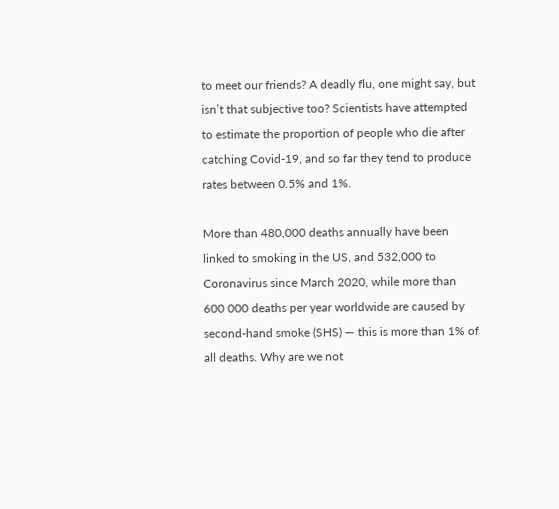to meet our friends? A deadly flu, one might say, but isn’t that subjective too? Scientists have attempted to estimate the proportion of people who die after catching Covid-19, and so far they tend to produce rates between 0.5% and 1%.

More than 480,000 deaths annually have been linked to smoking in the US, and 532,000 to Coronavirus since March 2020, while more than 600 000 deaths per year worldwide are caused by second-hand smoke (SHS) — this is more than 1% of all deaths. Why are we not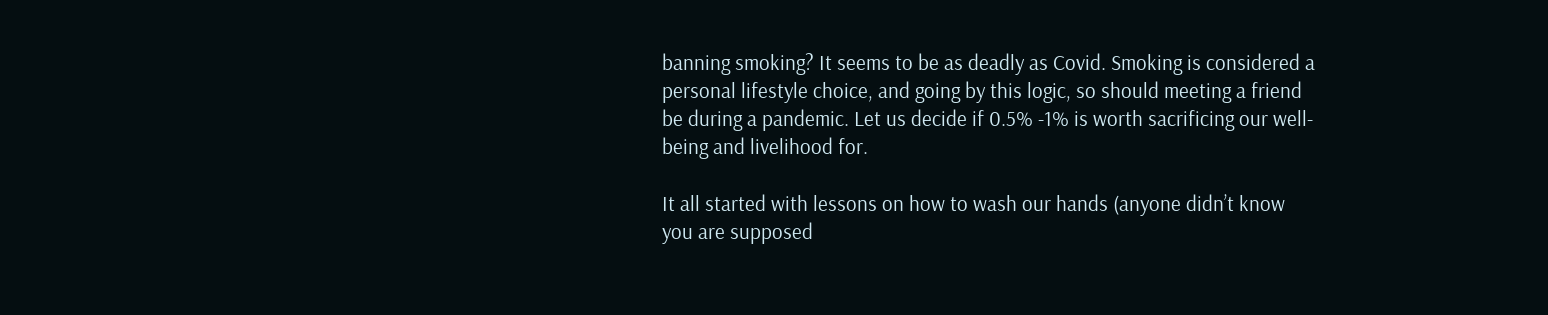banning smoking? It seems to be as deadly as Covid. Smoking is considered a personal lifestyle choice, and going by this logic, so should meeting a friend be during a pandemic. Let us decide if 0.5% -1% is worth sacrificing our well-being and livelihood for.

It all started with lessons on how to wash our hands (anyone didn’t know you are supposed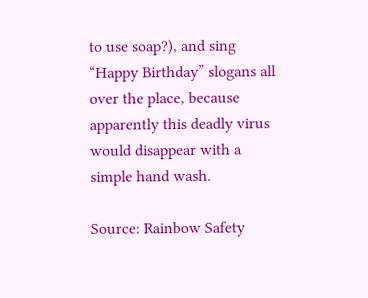to use soap?), and sing “Happy Birthday” slogans all over the place, because apparently this deadly virus would disappear with a simple hand wash.

Source: Rainbow Safety